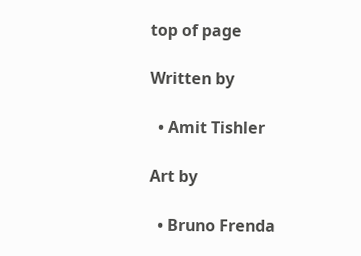top of page

Written by

  • Amit Tishler

Art by

  • Bruno Frenda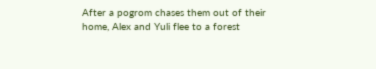After a pogrom chases them out of their home, Alex and Yuli flee to a forest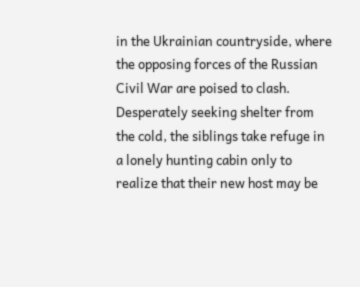in the Ukrainian countryside, where the opposing forces of the Russian Civil War are poised to clash. Desperately seeking shelter from the cold, the siblings take refuge in a lonely hunting cabin only to realize that their new host may be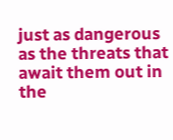just as dangerous as the threats that await them out in the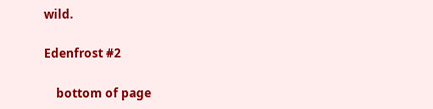wild.

Edenfrost #2

    bottom of page